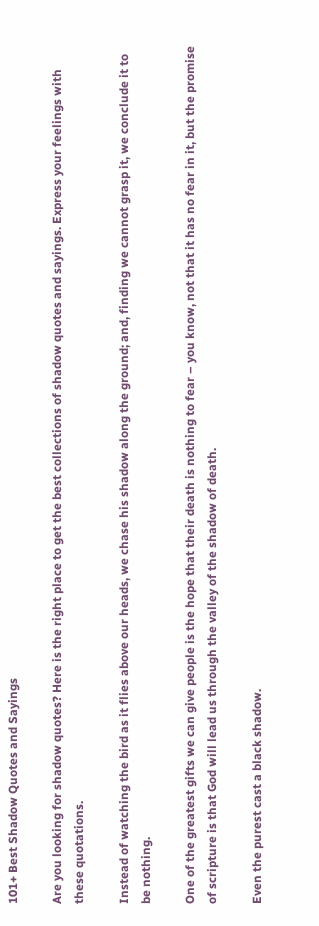101+ Best Shadow Quotes and Sayings

Are you looking for shadow quotes? Here is the right place to get the best collections of shadow quotes and sayings. Express your feelings with these quotations.

Instead of watching the bird as it flies above our heads, we chase his shadow along the ground; and, finding we cannot grasp it, we conclude it to be nothing.

One of the greatest gifts we can give people is the hope that their death is nothing to fear – you know, not that it has no fear in it, but the promise of scripture is that God will lead us through the valley of the shadow of death.

Even the purest cast a black shadow.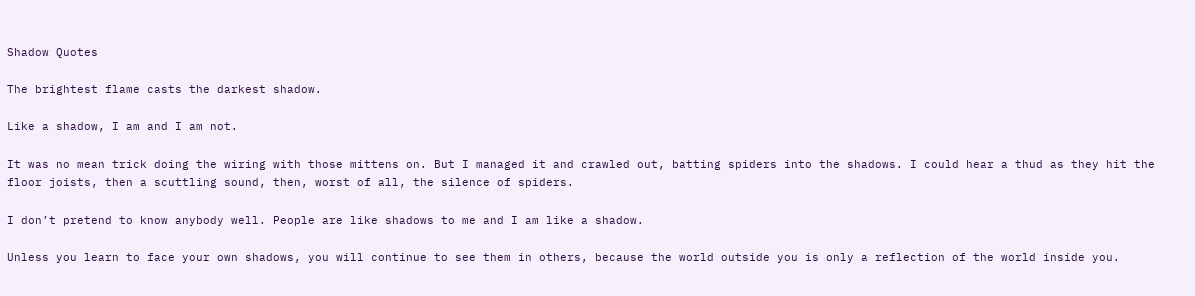Shadow Quotes

The brightest flame casts the darkest shadow.

Like a shadow, I am and I am not.

It was no mean trick doing the wiring with those mittens on. But I managed it and crawled out, batting spiders into the shadows. I could hear a thud as they hit the floor joists, then a scuttling sound, then, worst of all, the silence of spiders.

I don’t pretend to know anybody well. People are like shadows to me and I am like a shadow.

Unless you learn to face your own shadows, you will continue to see them in others, because the world outside you is only a reflection of the world inside you.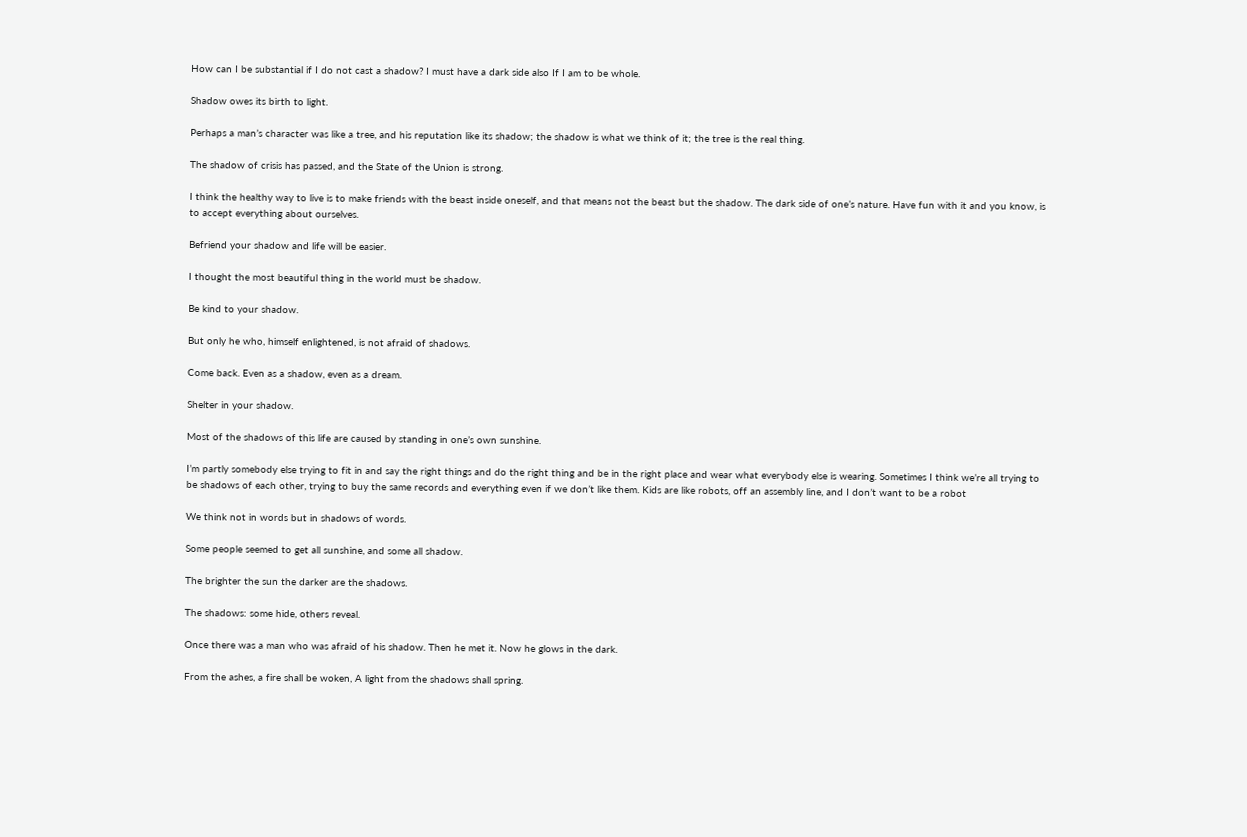How can I be substantial if I do not cast a shadow? I must have a dark side also If I am to be whole.

Shadow owes its birth to light.

Perhaps a man’s character was like a tree, and his reputation like its shadow; the shadow is what we think of it; the tree is the real thing.

The shadow of crisis has passed, and the State of the Union is strong.

I think the healthy way to live is to make friends with the beast inside oneself, and that means not the beast but the shadow. The dark side of one’s nature. Have fun with it and you know, is to accept everything about ourselves.

Befriend your shadow and life will be easier.

I thought the most beautiful thing in the world must be shadow.

Be kind to your shadow.

But only he who, himself enlightened, is not afraid of shadows.

Come back. Even as a shadow, even as a dream.

Shelter in your shadow.

Most of the shadows of this life are caused by standing in one’s own sunshine.

I’m partly somebody else trying to fit in and say the right things and do the right thing and be in the right place and wear what everybody else is wearing. Sometimes I think we’re all trying to be shadows of each other, trying to buy the same records and everything even if we don’t like them. Kids are like robots, off an assembly line, and I don’t want to be a robot

We think not in words but in shadows of words.

Some people seemed to get all sunshine, and some all shadow.

The brighter the sun the darker are the shadows.

The shadows: some hide, others reveal.

Once there was a man who was afraid of his shadow. Then he met it. Now he glows in the dark.

From the ashes, a fire shall be woken, A light from the shadows shall spring.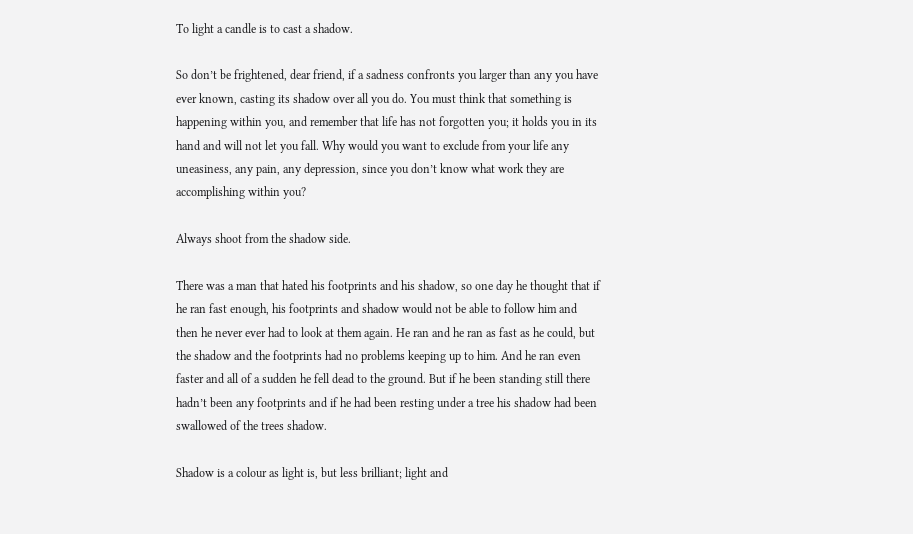To light a candle is to cast a shadow.

So don’t be frightened, dear friend, if a sadness confronts you larger than any you have ever known, casting its shadow over all you do. You must think that something is happening within you, and remember that life has not forgotten you; it holds you in its hand and will not let you fall. Why would you want to exclude from your life any uneasiness, any pain, any depression, since you don’t know what work they are accomplishing within you?

Always shoot from the shadow side.

There was a man that hated his footprints and his shadow, so one day he thought that if he ran fast enough, his footprints and shadow would not be able to follow him and then he never ever had to look at them again. He ran and he ran as fast as he could, but the shadow and the footprints had no problems keeping up to him. And he ran even faster and all of a sudden he fell dead to the ground. But if he been standing still there hadn’t been any footprints and if he had been resting under a tree his shadow had been swallowed of the trees shadow.

Shadow is a colour as light is, but less brilliant; light and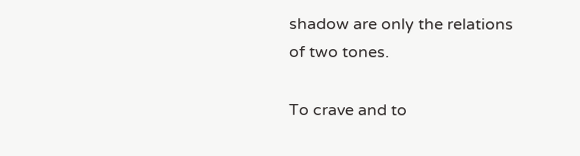shadow are only the relations of two tones.

To crave and to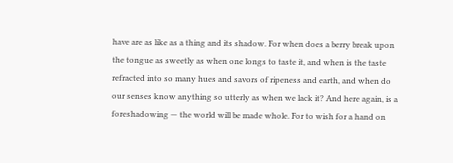have are as like as a thing and its shadow. For when does a berry break upon the tongue as sweetly as when one longs to taste it, and when is the taste refracted into so many hues and savors of ripeness and earth, and when do our senses know anything so utterly as when we lack it? And here again, is a foreshadowing — the world will be made whole. For to wish for a hand on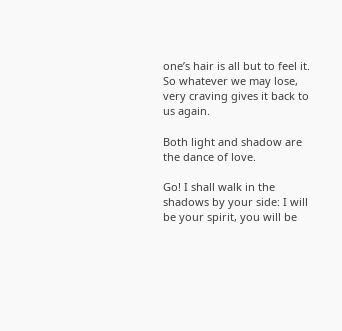one’s hair is all but to feel it. So whatever we may lose, very craving gives it back to us again.

Both light and shadow are the dance of love.

Go! I shall walk in the shadows by your side: I will be your spirit, you will be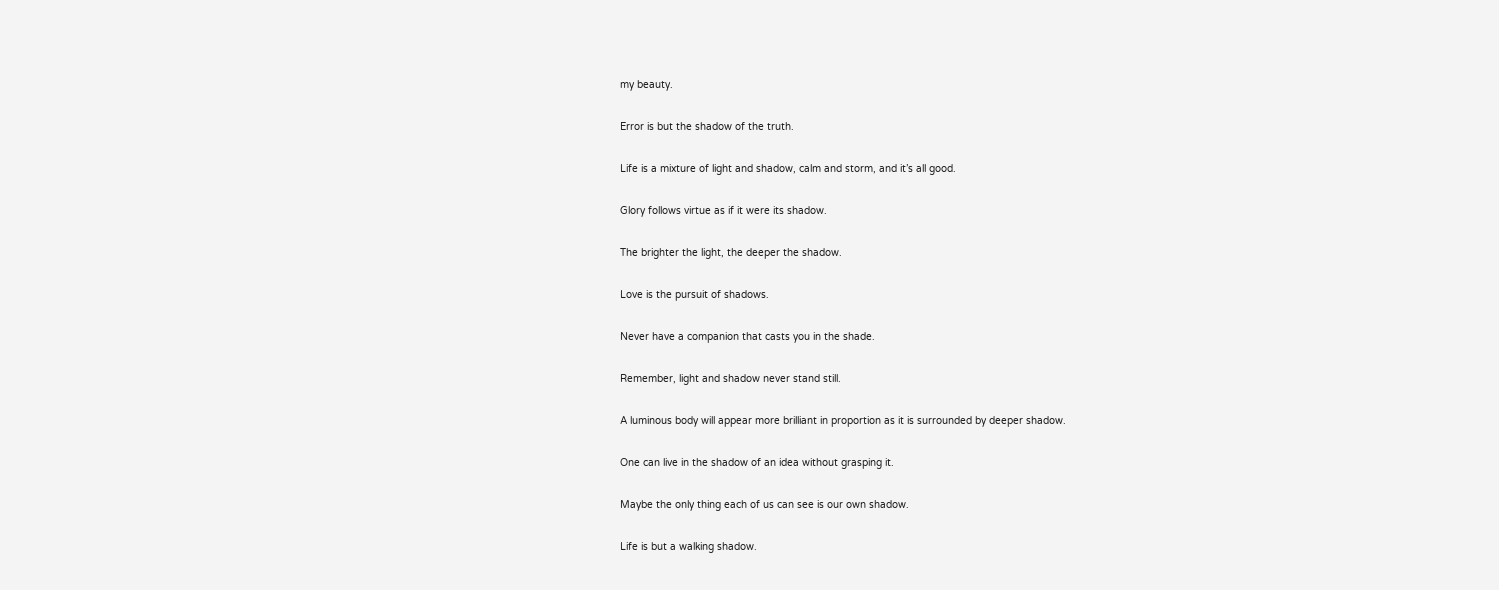my beauty.

Error is but the shadow of the truth.

Life is a mixture of light and shadow, calm and storm, and it’s all good.

Glory follows virtue as if it were its shadow.

The brighter the light, the deeper the shadow.

Love is the pursuit of shadows.

Never have a companion that casts you in the shade.

Remember, light and shadow never stand still.

A luminous body will appear more brilliant in proportion as it is surrounded by deeper shadow.

One can live in the shadow of an idea without grasping it.

Maybe the only thing each of us can see is our own shadow.

Life is but a walking shadow.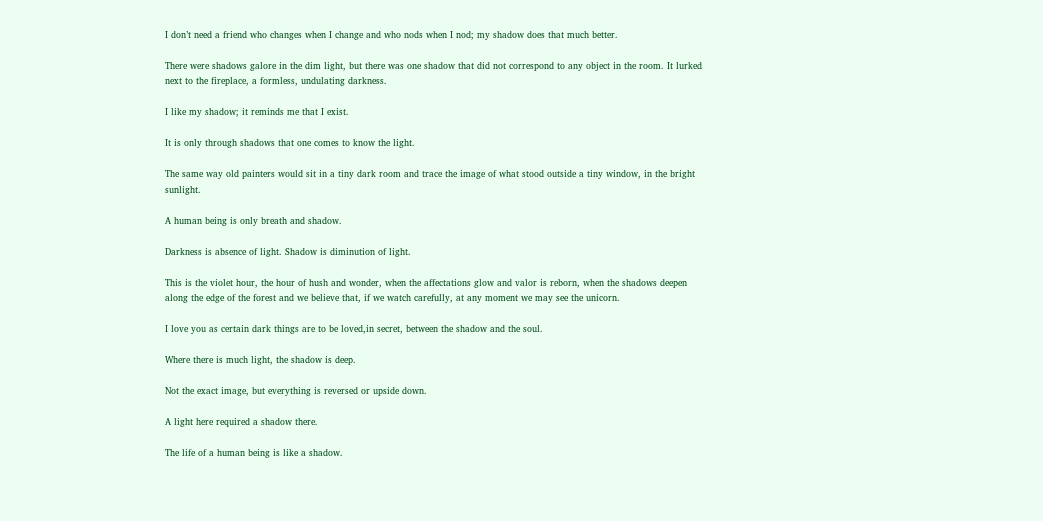I don’t need a friend who changes when I change and who nods when I nod; my shadow does that much better.

There were shadows galore in the dim light, but there was one shadow that did not correspond to any object in the room. It lurked next to the fireplace, a formless, undulating darkness.

I like my shadow; it reminds me that I exist.

It is only through shadows that one comes to know the light.

The same way old painters would sit in a tiny dark room and trace the image of what stood outside a tiny window, in the bright sunlight.

A human being is only breath and shadow.

Darkness is absence of light. Shadow is diminution of light.

This is the violet hour, the hour of hush and wonder, when the affectations glow and valor is reborn, when the shadows deepen along the edge of the forest and we believe that, if we watch carefully, at any moment we may see the unicorn.

I love you as certain dark things are to be loved,in secret, between the shadow and the soul.

Where there is much light, the shadow is deep.

Not the exact image, but everything is reversed or upside down.

A light here required a shadow there.

The life of a human being is like a shadow.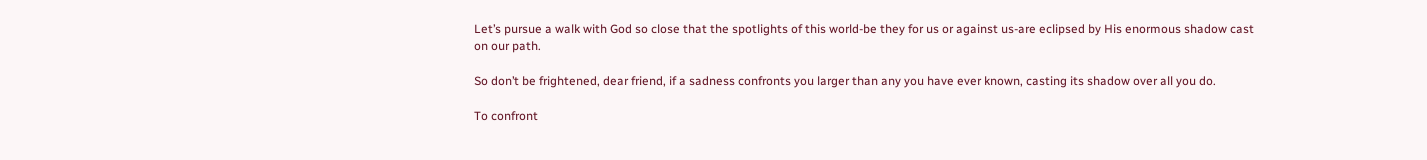Let’s pursue a walk with God so close that the spotlights of this world-be they for us or against us-are eclipsed by His enormous shadow cast on our path.

So don’t be frightened, dear friend, if a sadness confronts you larger than any you have ever known, casting its shadow over all you do.

To confront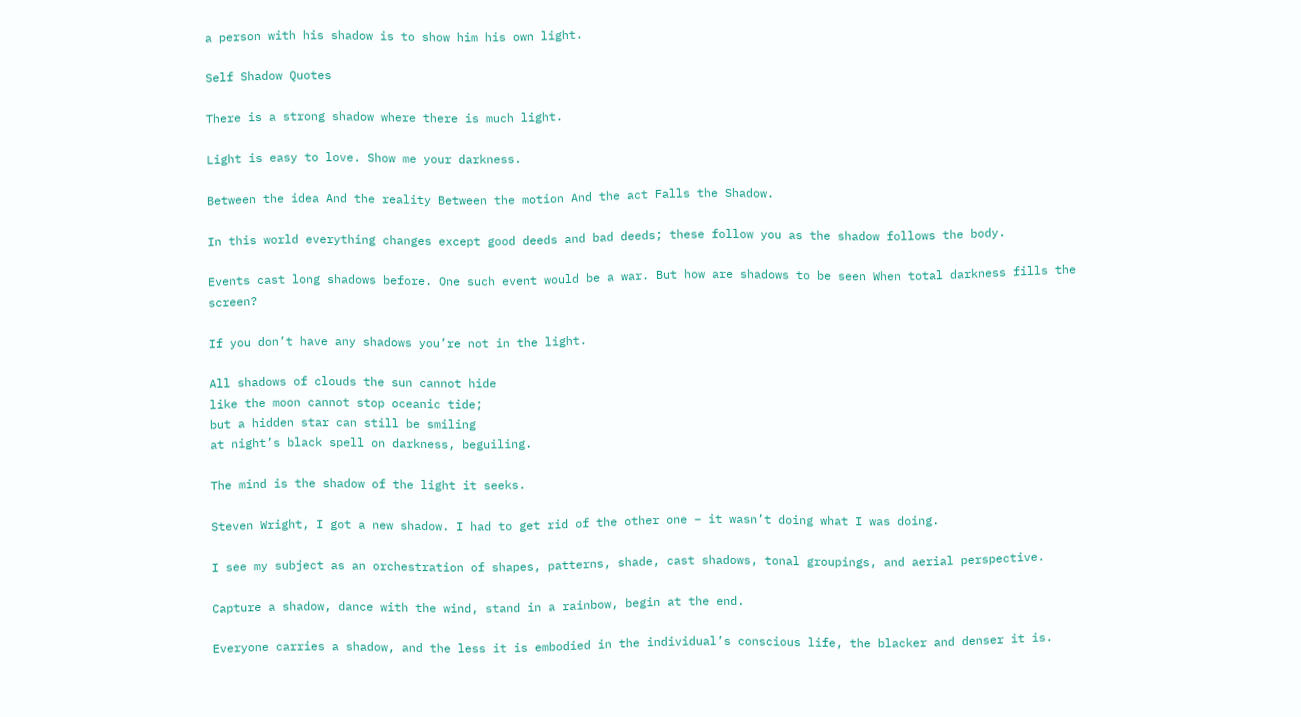a person with his shadow is to show him his own light.

Self Shadow Quotes

There is a strong shadow where there is much light.

Light is easy to love. Show me your darkness.

Between the idea And the reality Between the motion And the act Falls the Shadow.

In this world everything changes except good deeds and bad deeds; these follow you as the shadow follows the body.

Events cast long shadows before. One such event would be a war. But how are shadows to be seen When total darkness fills the screen?

If you don’t have any shadows you’re not in the light.

All shadows of clouds the sun cannot hide
like the moon cannot stop oceanic tide;
but a hidden star can still be smiling
at night’s black spell on darkness, beguiling.

The mind is the shadow of the light it seeks.

Steven Wright, I got a new shadow. I had to get rid of the other one – it wasn’t doing what I was doing.

I see my subject as an orchestration of shapes, patterns, shade, cast shadows, tonal groupings, and aerial perspective.

Capture a shadow, dance with the wind, stand in a rainbow, begin at the end.

Everyone carries a shadow, and the less it is embodied in the individual’s conscious life, the blacker and denser it is.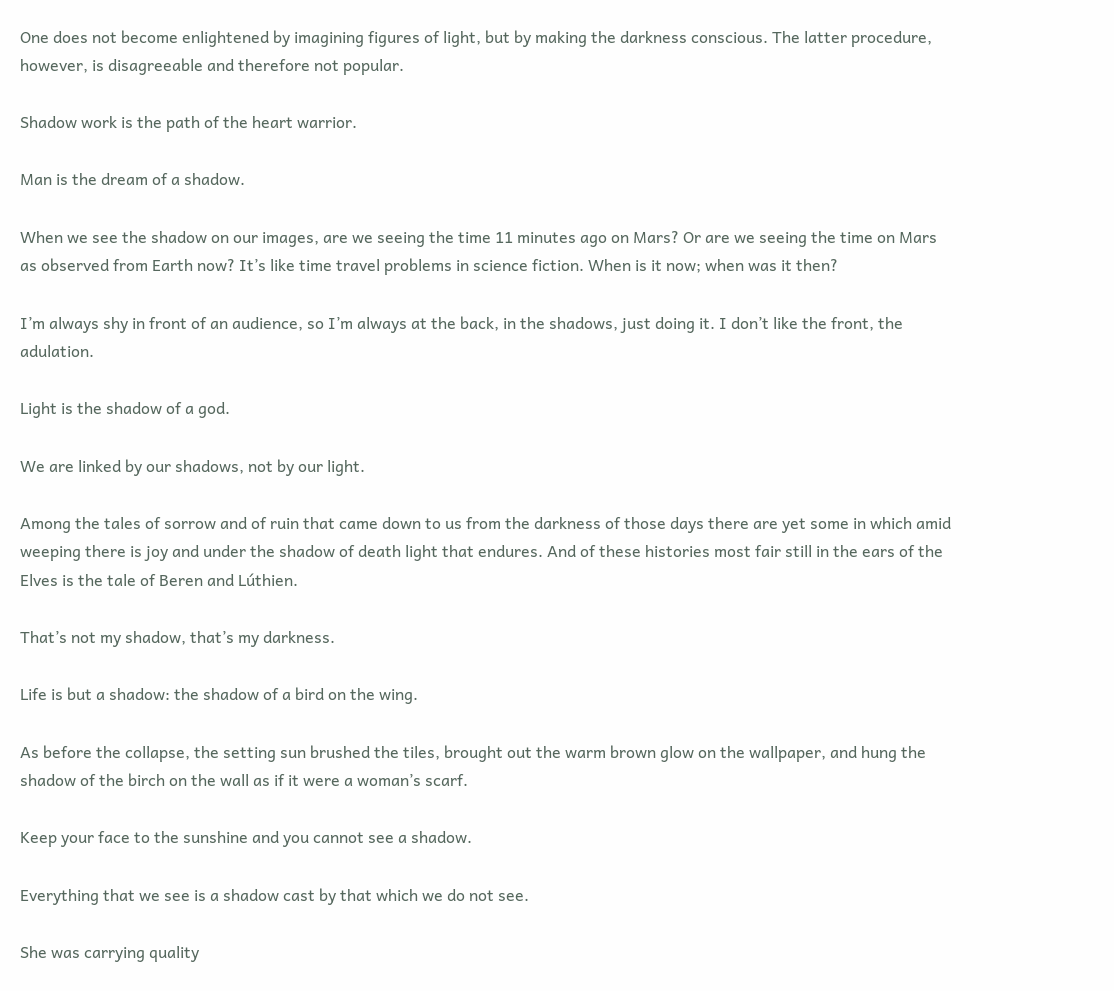One does not become enlightened by imagining figures of light, but by making the darkness conscious. The latter procedure, however, is disagreeable and therefore not popular.

Shadow work is the path of the heart warrior.

Man is the dream of a shadow.

When we see the shadow on our images, are we seeing the time 11 minutes ago on Mars? Or are we seeing the time on Mars as observed from Earth now? It’s like time travel problems in science fiction. When is it now; when was it then?

I’m always shy in front of an audience, so I’m always at the back, in the shadows, just doing it. I don’t like the front, the adulation.

Light is the shadow of a god.

We are linked by our shadows, not by our light.

Among the tales of sorrow and of ruin that came down to us from the darkness of those days there are yet some in which amid weeping there is joy and under the shadow of death light that endures. And of these histories most fair still in the ears of the Elves is the tale of Beren and Lúthien.

That’s not my shadow, that’s my darkness.

Life is but a shadow: the shadow of a bird on the wing.

As before the collapse, the setting sun brushed the tiles, brought out the warm brown glow on the wallpaper, and hung the shadow of the birch on the wall as if it were a woman’s scarf.

Keep your face to the sunshine and you cannot see a shadow.

Everything that we see is a shadow cast by that which we do not see.

She was carrying quality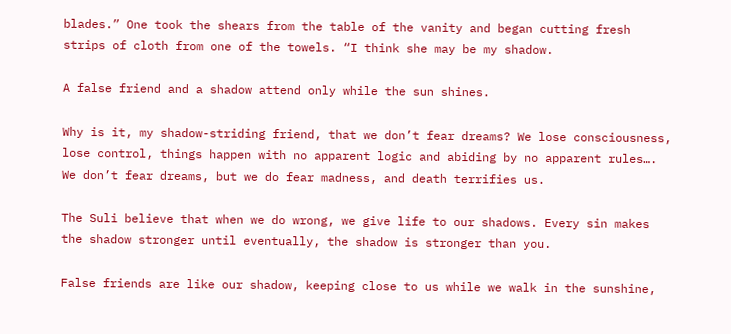blades.” One took the shears from the table of the vanity and began cutting fresh strips of cloth from one of the towels. “I think she may be my shadow.

A false friend and a shadow attend only while the sun shines.

Why is it, my shadow-striding friend, that we don’t fear dreams? We lose consciousness, lose control, things happen with no apparent logic and abiding by no apparent rules…. We don’t fear dreams, but we do fear madness, and death terrifies us.

The Suli believe that when we do wrong, we give life to our shadows. Every sin makes the shadow stronger until eventually, the shadow is stronger than you.

False friends are like our shadow, keeping close to us while we walk in the sunshine,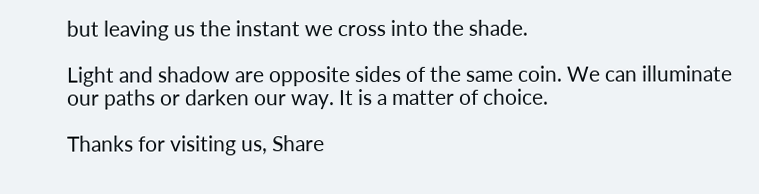but leaving us the instant we cross into the shade.

Light and shadow are opposite sides of the same coin. We can illuminate our paths or darken our way. It is a matter of choice.

Thanks for visiting us, Share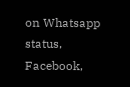on Whatsapp status, Facebook,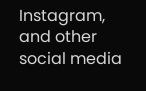Instagram, and other social media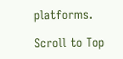platforms.

Scroll to Top